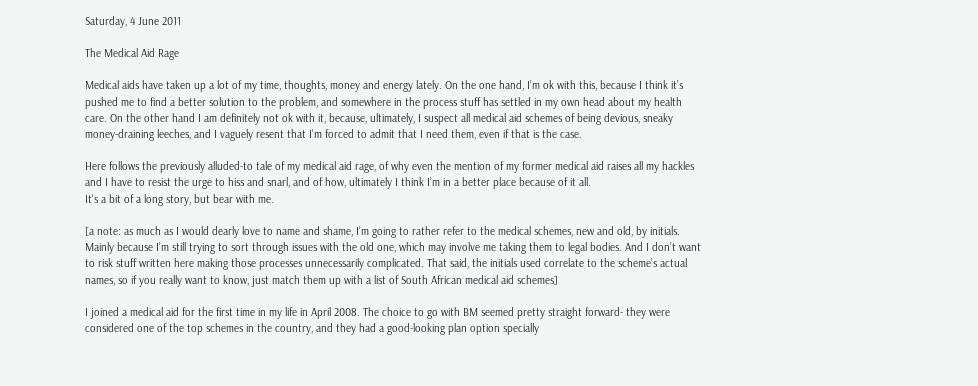Saturday, 4 June 2011

The Medical Aid Rage

Medical aids have taken up a lot of my time, thoughts, money and energy lately. On the one hand, I’m ok with this, because I think it’s pushed me to find a better solution to the problem, and somewhere in the process stuff has settled in my own head about my health care. On the other hand I am definitely not ok with it, because, ultimately, I suspect all medical aid schemes of being devious, sneaky money-draining leeches, and I vaguely resent that I’m forced to admit that I need them, even if that is the case.

Here follows the previously alluded-to tale of my medical aid rage, of why even the mention of my former medical aid raises all my hackles and I have to resist the urge to hiss and snarl, and of how, ultimately I think I’m in a better place because of it all.
It's a bit of a long story, but bear with me.

[a note: as much as I would dearly love to name and shame, I’m going to rather refer to the medical schemes, new and old, by initials. Mainly because I’m still trying to sort through issues with the old one, which may involve me taking them to legal bodies. And I don’t want to risk stuff written here making those processes unnecessarily complicated. That said, the initials used correlate to the scheme’s actual names, so if you really want to know, just match them up with a list of South African medical aid schemes]

I joined a medical aid for the first time in my life in April 2008. The choice to go with BM seemed pretty straight forward- they were considered one of the top schemes in the country, and they had a good-looking plan option specially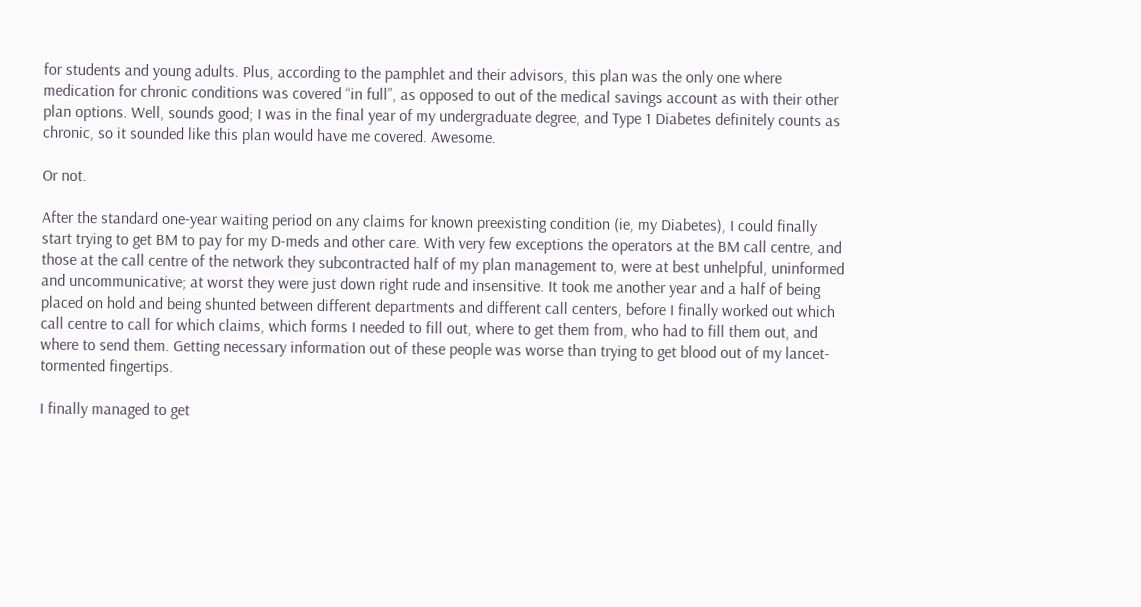for students and young adults. Plus, according to the pamphlet and their advisors, this plan was the only one where medication for chronic conditions was covered “in full”, as opposed to out of the medical savings account as with their other plan options. Well, sounds good; I was in the final year of my undergraduate degree, and Type 1 Diabetes definitely counts as chronic, so it sounded like this plan would have me covered. Awesome.

Or not.

After the standard one-year waiting period on any claims for known preexisting condition (ie, my Diabetes), I could finally start trying to get BM to pay for my D-meds and other care. With very few exceptions the operators at the BM call centre, and those at the call centre of the network they subcontracted half of my plan management to, were at best unhelpful, uninformed and uncommunicative; at worst they were just down right rude and insensitive. It took me another year and a half of being placed on hold and being shunted between different departments and different call centers, before I finally worked out which call centre to call for which claims, which forms I needed to fill out, where to get them from, who had to fill them out, and where to send them. Getting necessary information out of these people was worse than trying to get blood out of my lancet-tormented fingertips.

I finally managed to get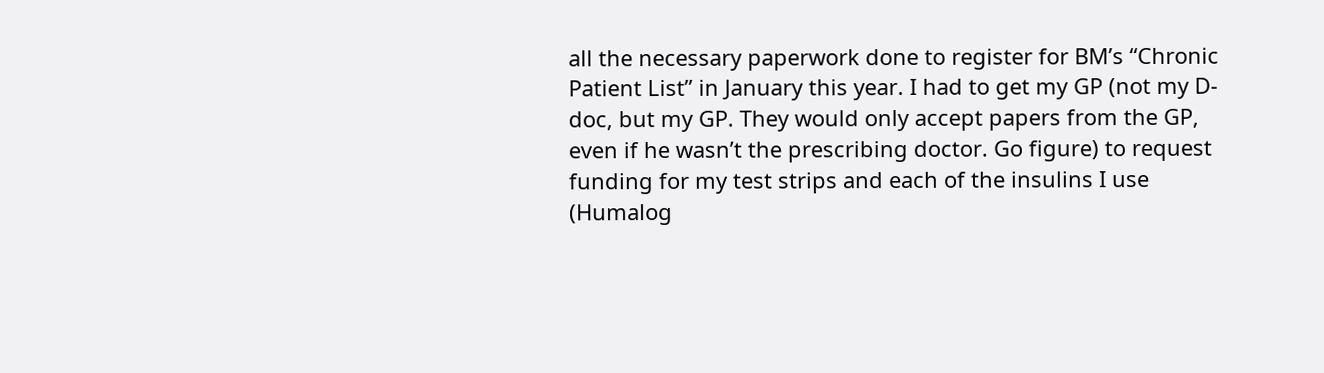all the necessary paperwork done to register for BM’s “Chronic Patient List” in January this year. I had to get my GP (not my D-doc, but my GP. They would only accept papers from the GP, even if he wasn’t the prescribing doctor. Go figure) to request funding for my test strips and each of the insulins I use (Humalog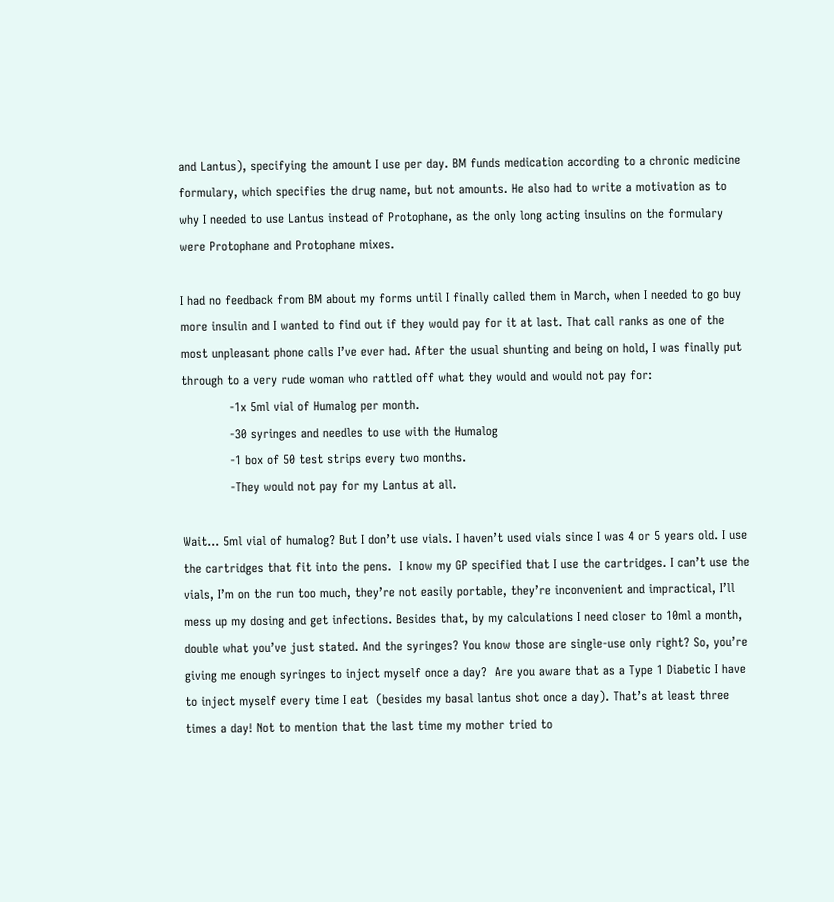and Lantus), specifying the amount I use per day. BM funds medication according to a chronic medicine formulary, which specifies the drug name, but not amounts. He also had to write a motivation as to why I needed to use Lantus instead of Protophane, as the only long acting insulins on the formulary were Protophane and Protophane mixes.

I had no feedback from BM about my forms until I finally called them in March, when I needed to go buy more insulin and I wanted to find out if they would pay for it at last. That call ranks as one of the most unpleasant phone calls I’ve ever had. After the usual shunting and being on hold, I was finally put through to a very rude woman who rattled off what they would and would not pay for:
            -1x 5ml vial of Humalog per month.
            -30 syringes and needles to use with the Humalog
            -1 box of 50 test strips every two months.
            -They would not pay for my Lantus at all.

Wait… 5ml vial of humalog? But I don’t use vials. I haven’t used vials since I was 4 or 5 years old. I use the cartridges that fit into the pens.  I know my GP specified that I use the cartridges. I can’t use the vials, I’m on the run too much, they’re not easily portable, they’re inconvenient and impractical, I’ll mess up my dosing and get infections. Besides that, by my calculations I need closer to 10ml a month, double what you’ve just stated. And the syringes? You know those are single-use only right? So, you’re giving me enough syringes to inject myself once a day?  Are you aware that as a Type 1 Diabetic I have to inject myself every time I eat  (besides my basal lantus shot once a day). That’s at least three times a day! Not to mention that the last time my mother tried to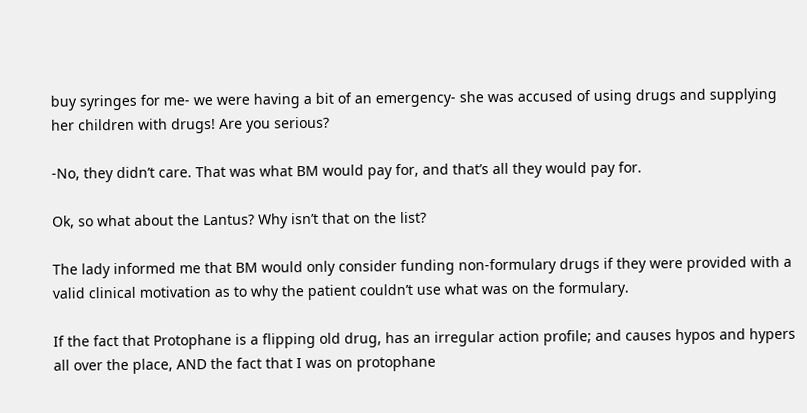buy syringes for me- we were having a bit of an emergency- she was accused of using drugs and supplying her children with drugs! Are you serious?

-No, they didn’t care. That was what BM would pay for, and that’s all they would pay for.

Ok, so what about the Lantus? Why isn’t that on the list?

The lady informed me that BM would only consider funding non-formulary drugs if they were provided with a valid clinical motivation as to why the patient couldn’t use what was on the formulary.

If the fact that Protophane is a flipping old drug, has an irregular action profile; and causes hypos and hypers all over the place, AND the fact that I was on protophane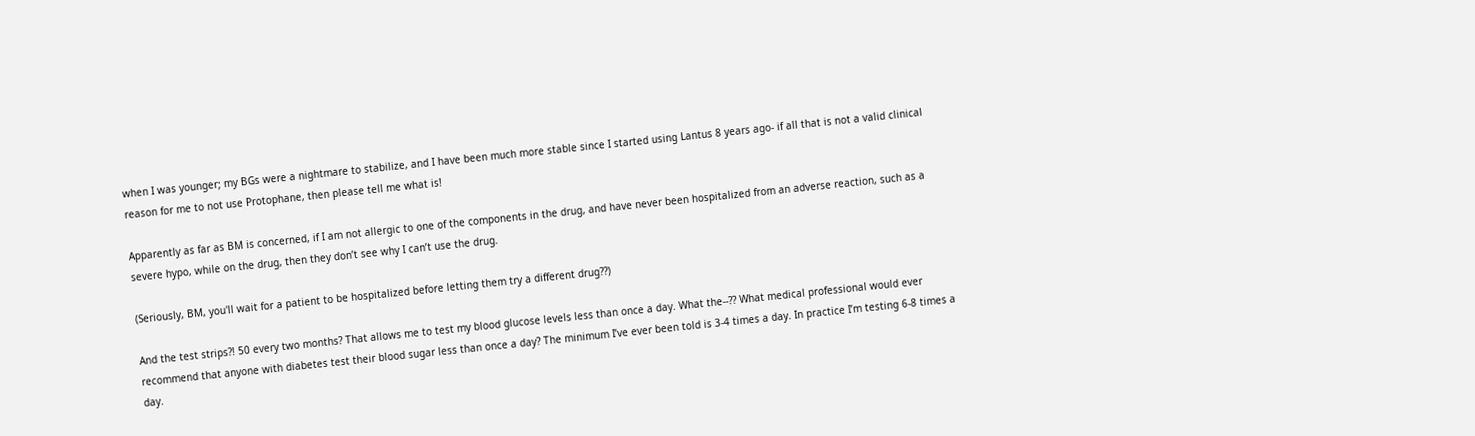when I was younger; my BGs were a nightmare to stabilize, and I have been much more stable since I started using Lantus 8 years ago- if all that is not a valid clinical reason for me to not use Protophane, then please tell me what is!

Apparently as far as BM is concerned, if I am not allergic to one of the components in the drug, and have never been hospitalized from an adverse reaction, such as a severe hypo, while on the drug, then they don’t see why I can’t use the drug.

(Seriously, BM, you'll wait for a patient to be hospitalized before letting them try a different drug??)

And the test strips?! 50 every two months? That allows me to test my blood glucose levels less than once a day. What the--?? What medical professional would ever recommend that anyone with diabetes test their blood sugar less than once a day? The minimum I’ve ever been told is 3-4 times a day. In practice I’m testing 6-8 times a day.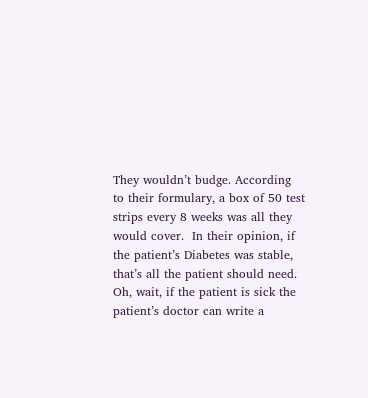They wouldn’t budge. According to their formulary, a box of 50 test strips every 8 weeks was all they would cover.  In their opinion, if the patient’s Diabetes was stable, that’s all the patient should need. Oh, wait, if the patient is sick the patient’s doctor can write a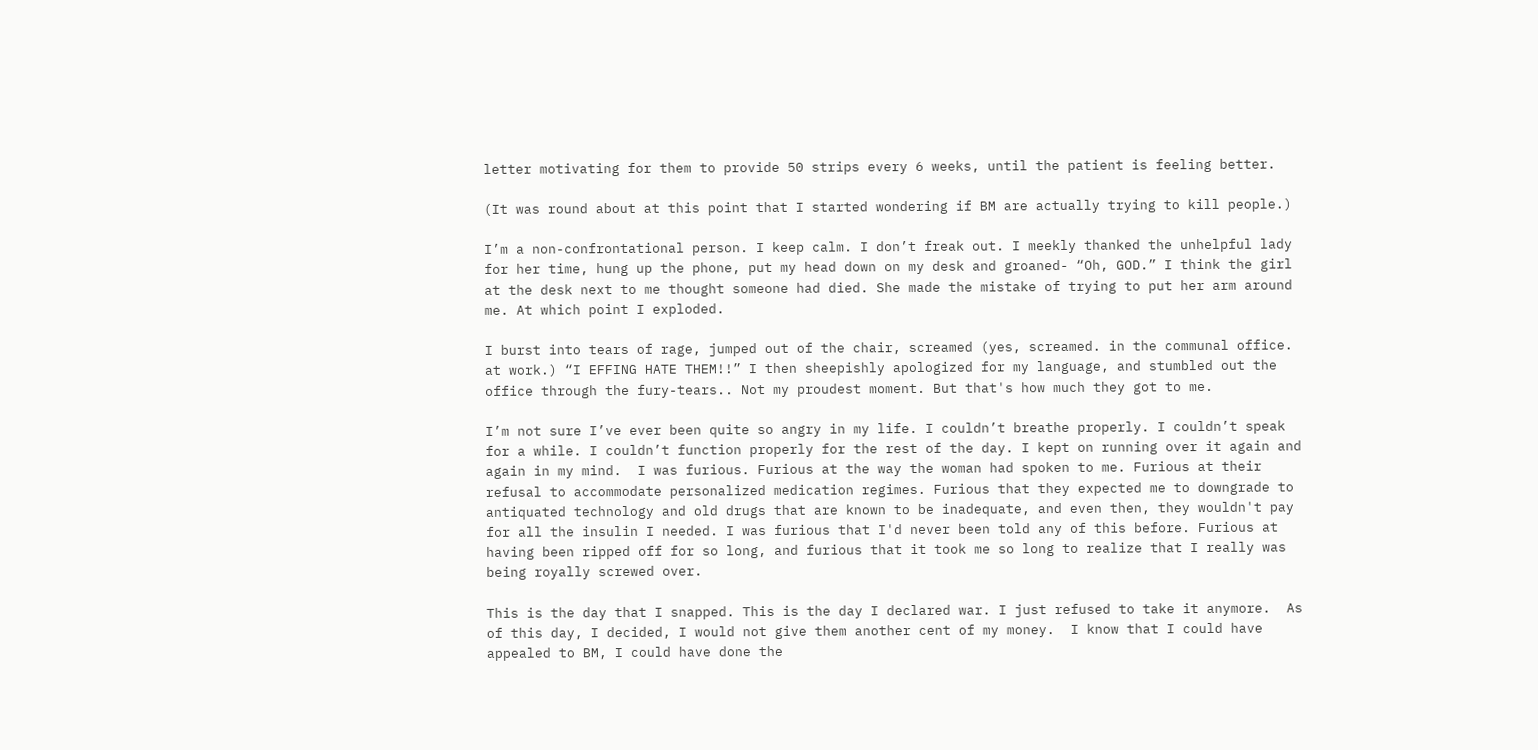letter motivating for them to provide 50 strips every 6 weeks, until the patient is feeling better.

(It was round about at this point that I started wondering if BM are actually trying to kill people.)

I’m a non-confrontational person. I keep calm. I don’t freak out. I meekly thanked the unhelpful lady for her time, hung up the phone, put my head down on my desk and groaned- “Oh, GOD.” I think the girl at the desk next to me thought someone had died. She made the mistake of trying to put her arm around me. At which point I exploded.

I burst into tears of rage, jumped out of the chair, screamed (yes, screamed. in the communal office. at work.) “I EFFING HATE THEM!!” I then sheepishly apologized for my language, and stumbled out the office through the fury-tears.. Not my proudest moment. But that's how much they got to me.

I’m not sure I’ve ever been quite so angry in my life. I couldn’t breathe properly. I couldn’t speak for a while. I couldn’t function properly for the rest of the day. I kept on running over it again and again in my mind.  I was furious. Furious at the way the woman had spoken to me. Furious at their refusal to accommodate personalized medication regimes. Furious that they expected me to downgrade to antiquated technology and old drugs that are known to be inadequate, and even then, they wouldn't pay for all the insulin I needed. I was furious that I'd never been told any of this before. Furious at having been ripped off for so long, and furious that it took me so long to realize that I really was being royally screwed over.

This is the day that I snapped. This is the day I declared war. I just refused to take it anymore.  As of this day, I decided, I would not give them another cent of my money.  I know that I could have appealed to BM, I could have done the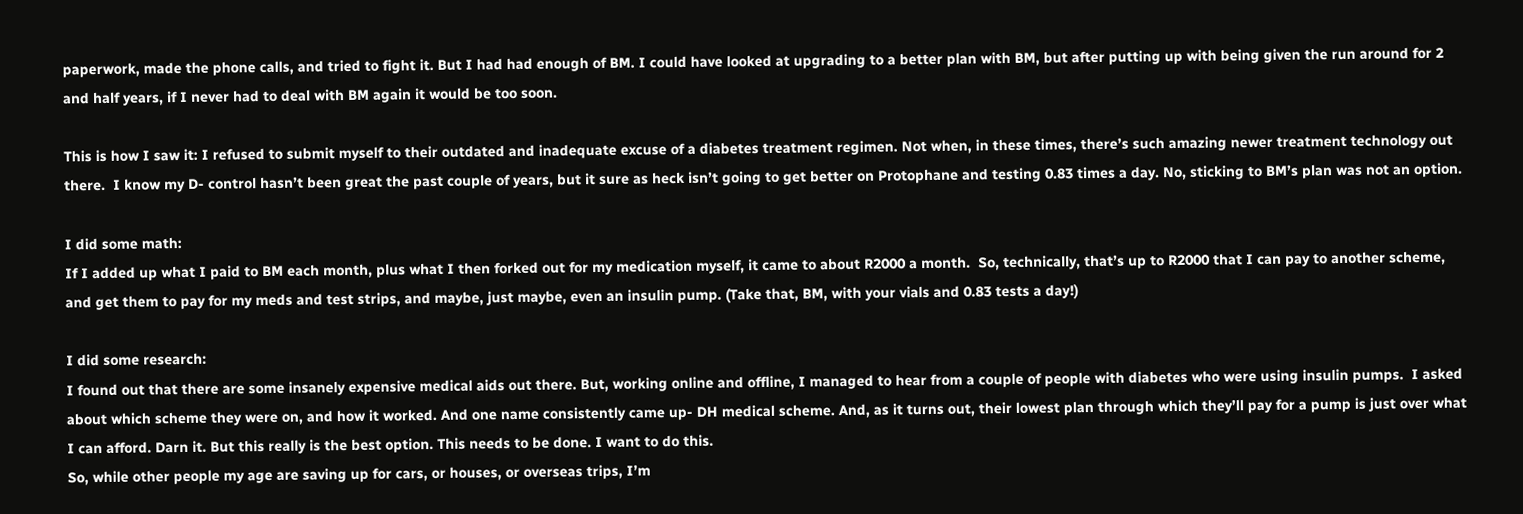paperwork, made the phone calls, and tried to fight it. But I had had enough of BM. I could have looked at upgrading to a better plan with BM, but after putting up with being given the run around for 2 and half years, if I never had to deal with BM again it would be too soon.

This is how I saw it: I refused to submit myself to their outdated and inadequate excuse of a diabetes treatment regimen. Not when, in these times, there’s such amazing newer treatment technology out there.  I know my D- control hasn’t been great the past couple of years, but it sure as heck isn’t going to get better on Protophane and testing 0.83 times a day. No, sticking to BM’s plan was not an option.

I did some math:
If I added up what I paid to BM each month, plus what I then forked out for my medication myself, it came to about R2000 a month.  So, technically, that’s up to R2000 that I can pay to another scheme, and get them to pay for my meds and test strips, and maybe, just maybe, even an insulin pump. (Take that, BM, with your vials and 0.83 tests a day!)

I did some research:
I found out that there are some insanely expensive medical aids out there. But, working online and offline, I managed to hear from a couple of people with diabetes who were using insulin pumps.  I asked about which scheme they were on, and how it worked. And one name consistently came up- DH medical scheme. And, as it turns out, their lowest plan through which they’ll pay for a pump is just over what I can afford. Darn it. But this really is the best option. This needs to be done. I want to do this.
So, while other people my age are saving up for cars, or houses, or overseas trips, I’m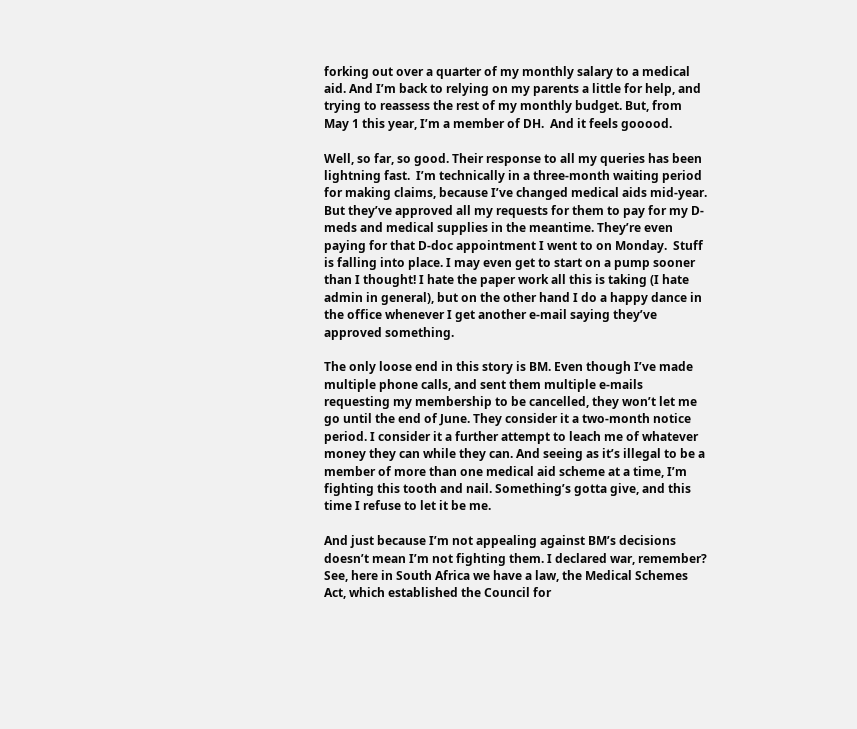forking out over a quarter of my monthly salary to a medical aid. And I’m back to relying on my parents a little for help, and trying to reassess the rest of my monthly budget. But, from May 1 this year, I’m a member of DH.  And it feels gooood.

Well, so far, so good. Their response to all my queries has been lightning fast.  I’m technically in a three-month waiting period for making claims, because I’ve changed medical aids mid-year. But they’ve approved all my requests for them to pay for my D-meds and medical supplies in the meantime. They’re even paying for that D-doc appointment I went to on Monday.  Stuff is falling into place. I may even get to start on a pump sooner than I thought! I hate the paper work all this is taking (I hate admin in general), but on the other hand I do a happy dance in the office whenever I get another e-mail saying they’ve approved something.

The only loose end in this story is BM. Even though I’ve made multiple phone calls, and sent them multiple e-mails requesting my membership to be cancelled, they won’t let me go until the end of June. They consider it a two-month notice period. I consider it a further attempt to leach me of whatever money they can while they can. And seeing as it’s illegal to be a member of more than one medical aid scheme at a time, I’m fighting this tooth and nail. Something’s gotta give, and this time I refuse to let it be me.

And just because I’m not appealing against BM’s decisions doesn’t mean I’m not fighting them. I declared war, remember? See, here in South Africa we have a law, the Medical Schemes Act, which established the Council for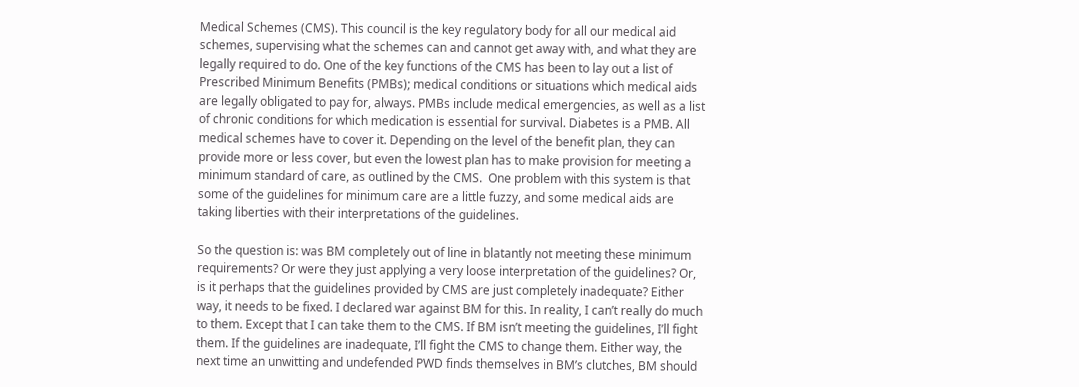Medical Schemes (CMS). This council is the key regulatory body for all our medical aid schemes, supervising what the schemes can and cannot get away with, and what they are legally required to do. One of the key functions of the CMS has been to lay out a list of Prescribed Minimum Benefits (PMBs); medical conditions or situations which medical aids are legally obligated to pay for, always. PMBs include medical emergencies, as well as a list of chronic conditions for which medication is essential for survival. Diabetes is a PMB. All medical schemes have to cover it. Depending on the level of the benefit plan, they can provide more or less cover, but even the lowest plan has to make provision for meeting a minimum standard of care, as outlined by the CMS.  One problem with this system is that some of the guidelines for minimum care are a little fuzzy, and some medical aids are taking liberties with their interpretations of the guidelines.

So the question is: was BM completely out of line in blatantly not meeting these minimum requirements? Or were they just applying a very loose interpretation of the guidelines? Or, is it perhaps that the guidelines provided by CMS are just completely inadequate? Either way, it needs to be fixed. I declared war against BM for this. In reality, I can’t really do much to them. Except that I can take them to the CMS. If BM isn’t meeting the guidelines, I’ll fight them. If the guidelines are inadequate, I’ll fight the CMS to change them. Either way, the next time an unwitting and undefended PWD finds themselves in BM’s clutches, BM should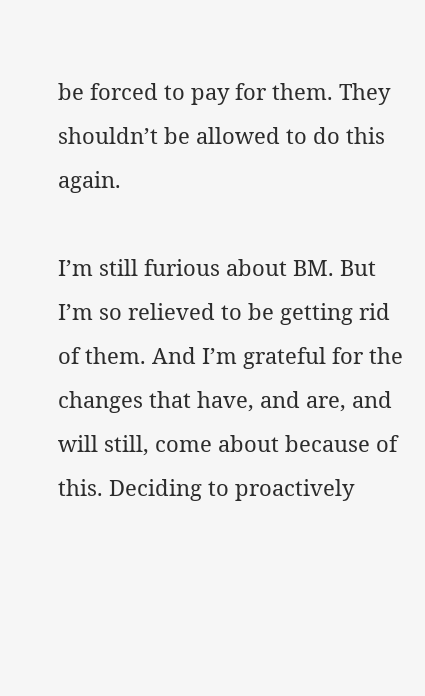be forced to pay for them. They shouldn’t be allowed to do this again.

I’m still furious about BM. But I’m so relieved to be getting rid of them. And I’m grateful for the changes that have, and are, and will still, come about because of this. Deciding to proactively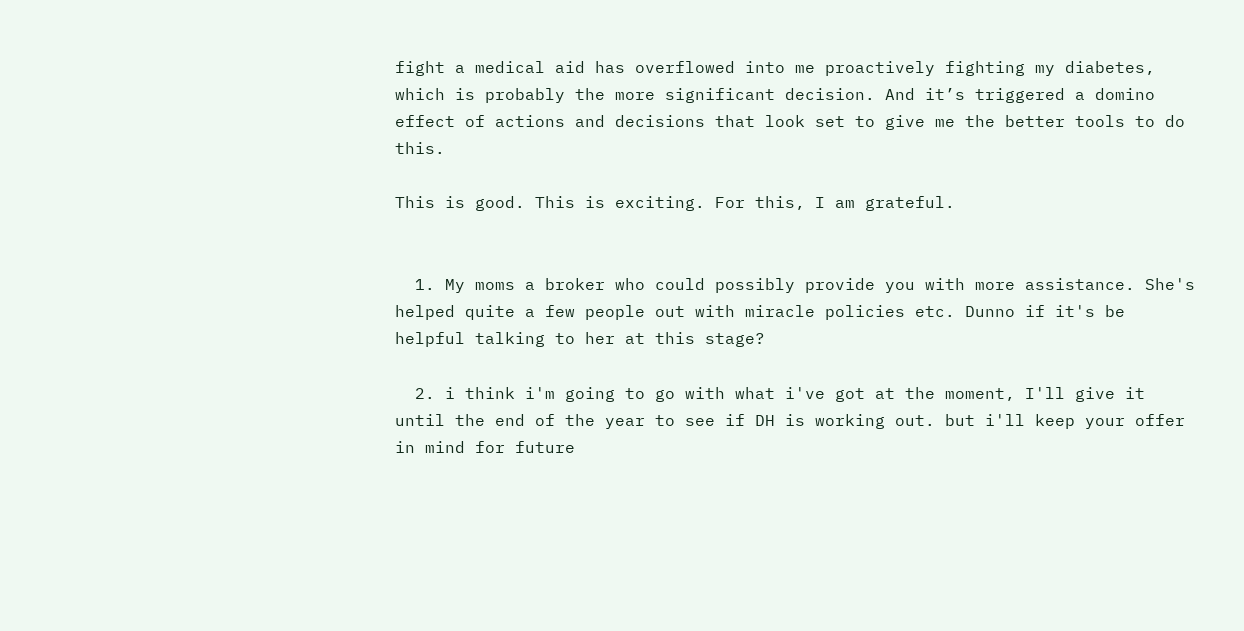fight a medical aid has overflowed into me proactively fighting my diabetes, which is probably the more significant decision. And it’s triggered a domino effect of actions and decisions that look set to give me the better tools to do this.

This is good. This is exciting. For this, I am grateful.


  1. My moms a broker who could possibly provide you with more assistance. She's helped quite a few people out with miracle policies etc. Dunno if it's be helpful talking to her at this stage?

  2. i think i'm going to go with what i've got at the moment, I'll give it until the end of the year to see if DH is working out. but i'll keep your offer in mind for future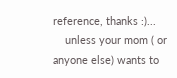reference, thanks :)...
    unless your mom ( or anyone else) wants to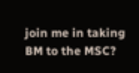join me in taking BM to the MSC?